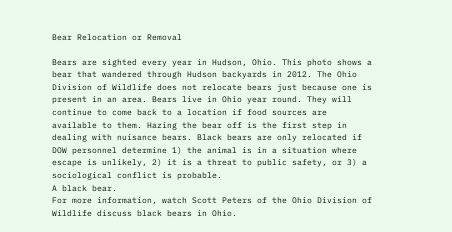Bear Relocation or Removal

Bears are sighted every year in Hudson, Ohio. This photo shows a bear that wandered through Hudson backyards in 2012. The Ohio Division of Wildlife does not relocate bears just because one is present in an area. Bears live in Ohio year round. They will continue to come back to a location if food sources are available to them. Hazing the bear off is the first step in dealing with nuisance bears. Black bears are only relocated if DOW personnel determine 1) the animal is in a situation where escape is unlikely, 2) it is a threat to public safety, or 3) a sociological conflict is probable.
A black bear.
For more information, watch Scott Peters of the Ohio Division of Wildlife discuss black bears in Ohio.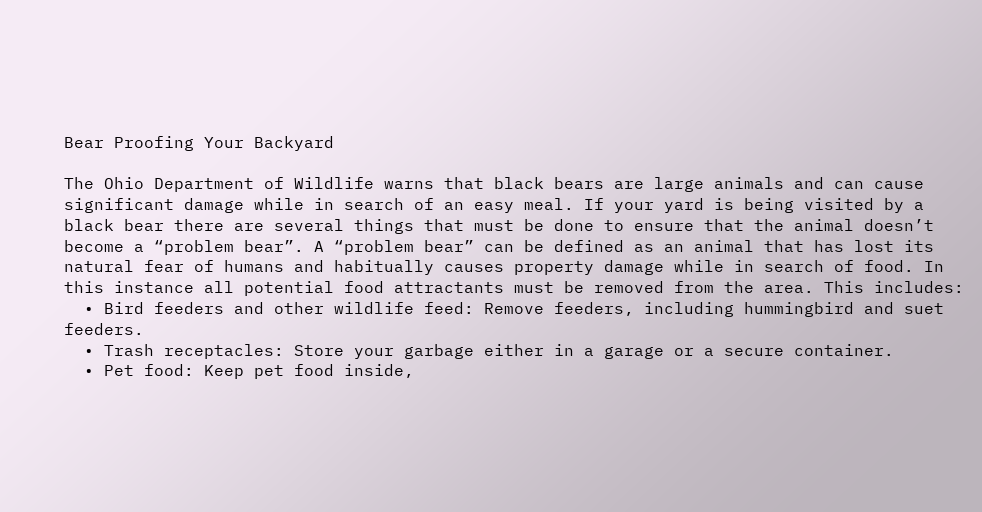Bear Proofing Your Backyard

The Ohio Department of Wildlife warns that black bears are large animals and can cause significant damage while in search of an easy meal. If your yard is being visited by a black bear there are several things that must be done to ensure that the animal doesn’t become a “problem bear”. A “problem bear” can be defined as an animal that has lost its natural fear of humans and habitually causes property damage while in search of food. In this instance all potential food attractants must be removed from the area. This includes:
  • Bird feeders and other wildlife feed: Remove feeders, including hummingbird and suet feeders.
  • Trash receptacles: Store your garbage either in a garage or a secure container.
  • Pet food: Keep pet food inside,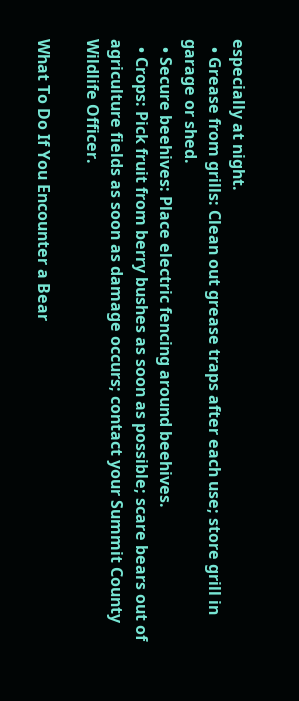especially at night.
  • Grease from grills: Clean out grease traps after each use; store grill in garage or shed.
  • Secure beehives: Place electric fencing around beehives.
  • Crops: Pick fruit from berry bushes as soon as possible; scare bears out of agriculture fields as soon as damage occurs; contact your Summit County Wildlife Officer.

What To Do If You Encounter a Bear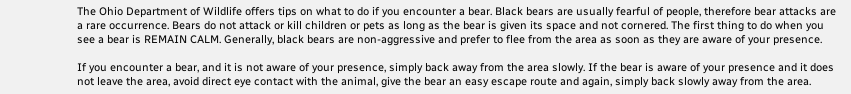The Ohio Department of Wildlife offers tips on what to do if you encounter a bear. Black bears are usually fearful of people, therefore bear attacks are a rare occurrence. Bears do not attack or kill children or pets as long as the bear is given its space and not cornered. The first thing to do when you see a bear is REMAIN CALM. Generally, black bears are non-aggressive and prefer to flee from the area as soon as they are aware of your presence.

If you encounter a bear, and it is not aware of your presence, simply back away from the area slowly. If the bear is aware of your presence and it does not leave the area, avoid direct eye contact with the animal, give the bear an easy escape route and again, simply back slowly away from the area.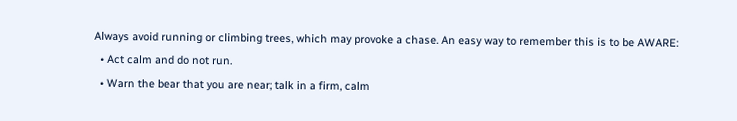Always avoid running or climbing trees, which may provoke a chase. An easy way to remember this is to be AWARE:
  • Act calm and do not run.
  • Warn the bear that you are near; talk in a firm, calm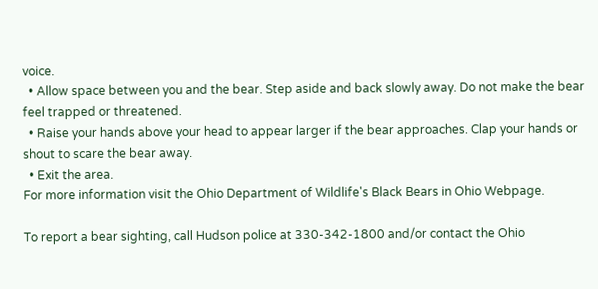voice.
  • Allow space between you and the bear. Step aside and back slowly away. Do not make the bear feel trapped or threatened.
  • Raise your hands above your head to appear larger if the bear approaches. Clap your hands or shout to scare the bear away.
  • Exit the area.
For more information visit the Ohio Department of Wildlife's Black Bears in Ohio Webpage.

To report a bear sighting, call Hudson police at 330-342-1800 and/or contact the Ohio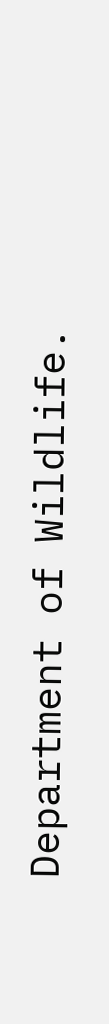Department of Wildlife.